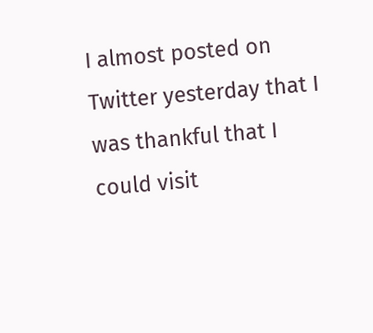I almost posted on Twitter yesterday that I was thankful that I could visit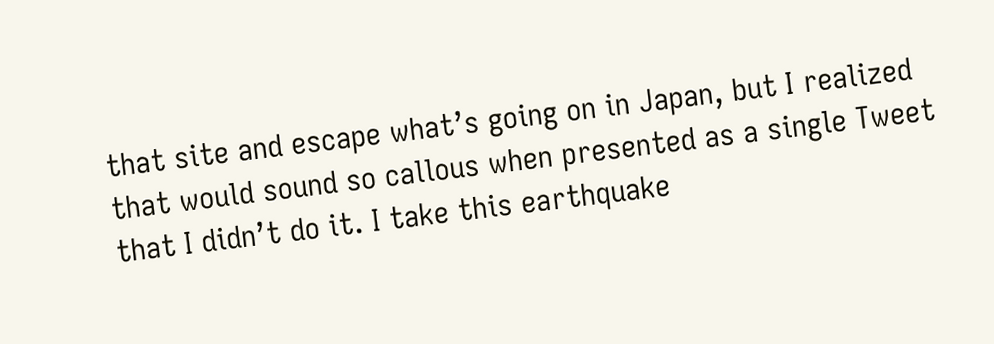that site and escape what’s going on in Japan, but I realized that would sound so callous when presented as a single Tweet that I didn’t do it. I take this earthquake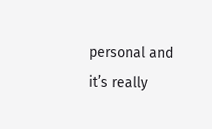personal and it’s really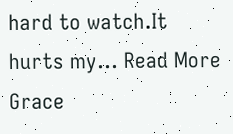hard to watch.It hurts my… Read More Grace